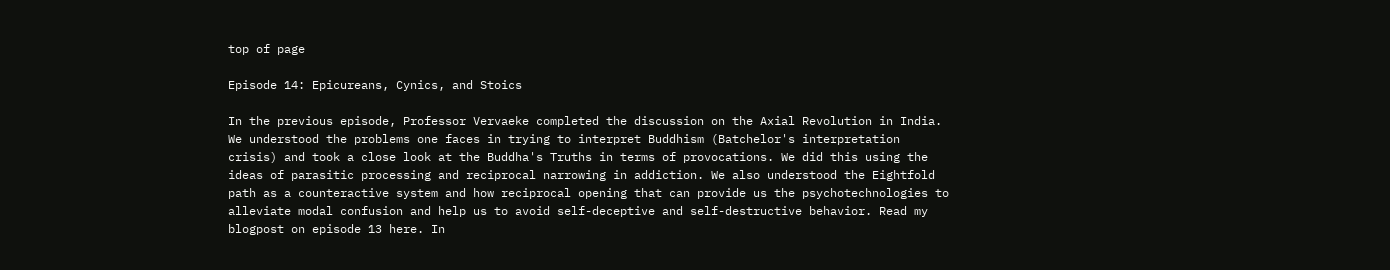top of page

Episode 14: Epicureans, Cynics, and Stoics

In the previous episode, Professor Vervaeke completed the discussion on the Axial Revolution in India. We understood the problems one faces in trying to interpret Buddhism (Batchelor's interpretation crisis) and took a close look at the Buddha's Truths in terms of provocations. We did this using the ideas of parasitic processing and reciprocal narrowing in addiction. We also understood the Eightfold path as a counteractive system and how reciprocal opening that can provide us the psychotechnologies to alleviate modal confusion and help us to avoid self-deceptive and self-destructive behavior. Read my blogpost on episode 13 here. In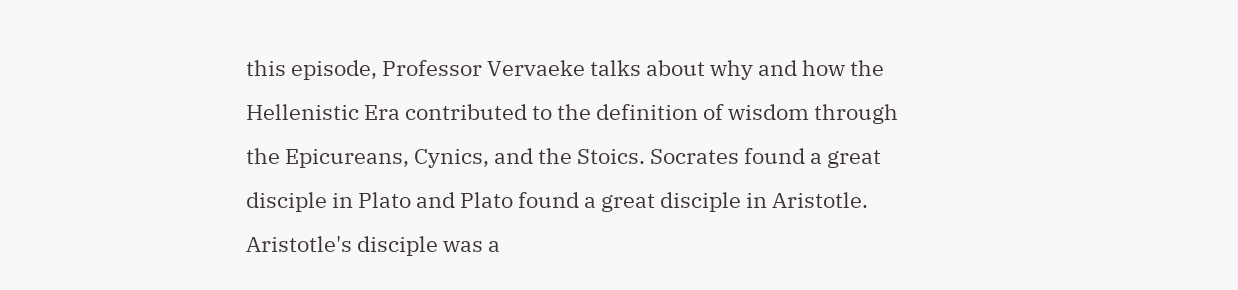this episode, Professor Vervaeke talks about why and how the Hellenistic Era contributed to the definition of wisdom through the Epicureans, Cynics, and the Stoics. Socrates found a great disciple in Plato and Plato found a great disciple in Aristotle. Aristotle's disciple was a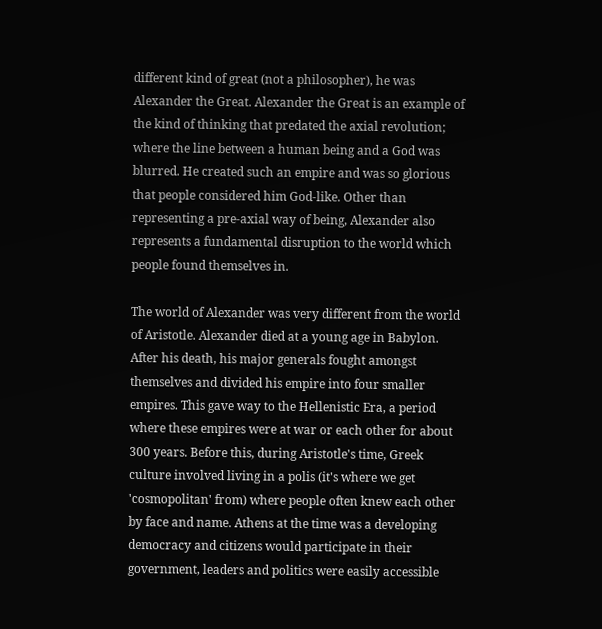different kind of great (not a philosopher), he was Alexander the Great. Alexander the Great is an example of the kind of thinking that predated the axial revolution; where the line between a human being and a God was blurred. He created such an empire and was so glorious that people considered him God-like. Other than representing a pre-axial way of being, Alexander also represents a fundamental disruption to the world which people found themselves in.

The world of Alexander was very different from the world of Aristotle. Alexander died at a young age in Babylon. After his death, his major generals fought amongst themselves and divided his empire into four smaller empires. This gave way to the Hellenistic Era, a period where these empires were at war or each other for about 300 years. Before this, during Aristotle's time, Greek culture involved living in a polis (it's where we get 'cosmopolitan' from) where people often knew each other by face and name. Athens at the time was a developing democracy and citizens would participate in their government, leaders and politics were easily accessible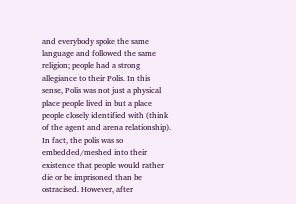and everybody spoke the same language and followed the same religion; people had a strong allegiance to their Polis. In this sense, Polis was not just a physical place people lived in but a place people closely identified with (think of the agent and arena relationship). In fact, the polis was so embedded/meshed into their existence that people would rather die or be imprisoned than be ostracised. However, after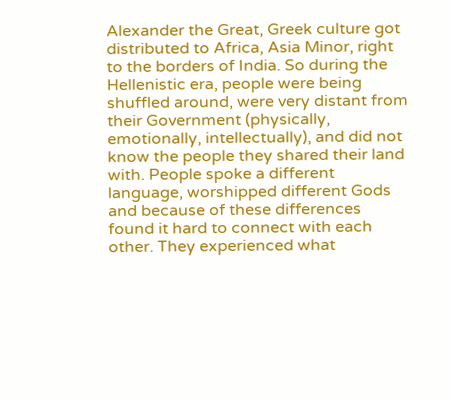Alexander the Great, Greek culture got distributed to Africa, Asia Minor, right to the borders of India. So during the Hellenistic era, people were being shuffled around, were very distant from their Government (physically, emotionally, intellectually), and did not know the people they shared their land with. People spoke a different language, worshipped different Gods and because of these differences found it hard to connect with each other. They experienced what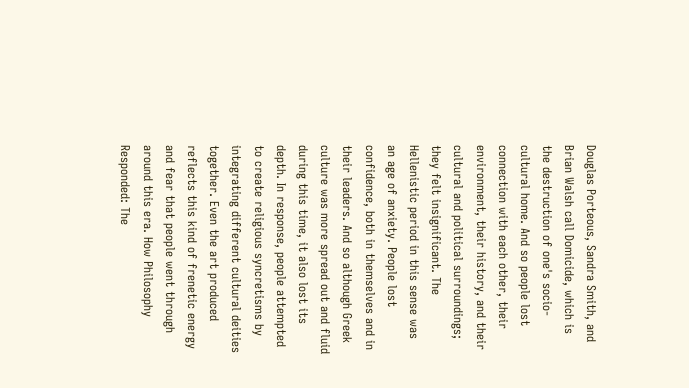Douglas Porteous, Sandra Smith, and Brian Walsh call Domicide, which is the destruction of one's socio-cultural home. And so people lost connection with each other, their environment, their history, and their cultural and political surroundings; they felt insignificant. The Hellenistic period in this sense was an age of anxiety. People lost confidence, both in themselves and in their leaders. And so although Greek culture was more spread out and fluid during this time, it also lost its depth. In response, people attempted to create religious syncretisms by integrating different cultural deities together. Even the art produced reflects this kind of frenetic energy and fear that people went through around this era. How Philosophy Responded: The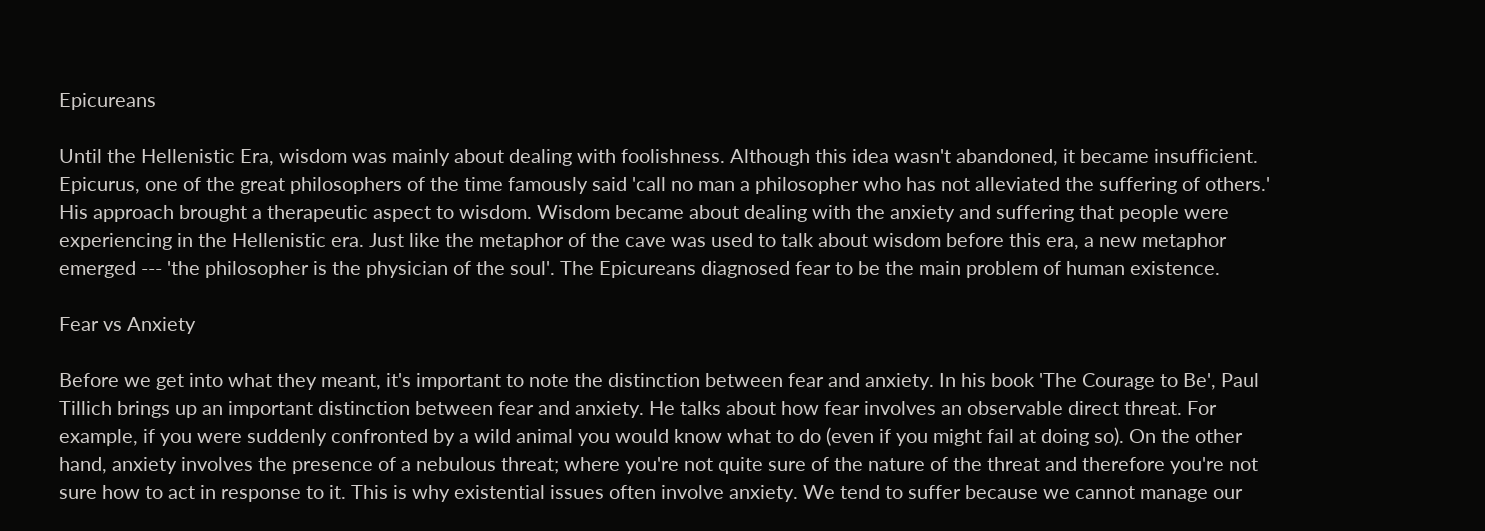Epicureans

Until the Hellenistic Era, wisdom was mainly about dealing with foolishness. Although this idea wasn't abandoned, it became insufficient. Epicurus, one of the great philosophers of the time famously said 'call no man a philosopher who has not alleviated the suffering of others.' His approach brought a therapeutic aspect to wisdom. Wisdom became about dealing with the anxiety and suffering that people were experiencing in the Hellenistic era. Just like the metaphor of the cave was used to talk about wisdom before this era, a new metaphor emerged --- 'the philosopher is the physician of the soul'. The Epicureans diagnosed fear to be the main problem of human existence.

Fear vs Anxiety

Before we get into what they meant, it's important to note the distinction between fear and anxiety. In his book 'The Courage to Be', Paul Tillich brings up an important distinction between fear and anxiety. He talks about how fear involves an observable direct threat. For example, if you were suddenly confronted by a wild animal you would know what to do (even if you might fail at doing so). On the other hand, anxiety involves the presence of a nebulous threat; where you're not quite sure of the nature of the threat and therefore you're not sure how to act in response to it. This is why existential issues often involve anxiety. We tend to suffer because we cannot manage our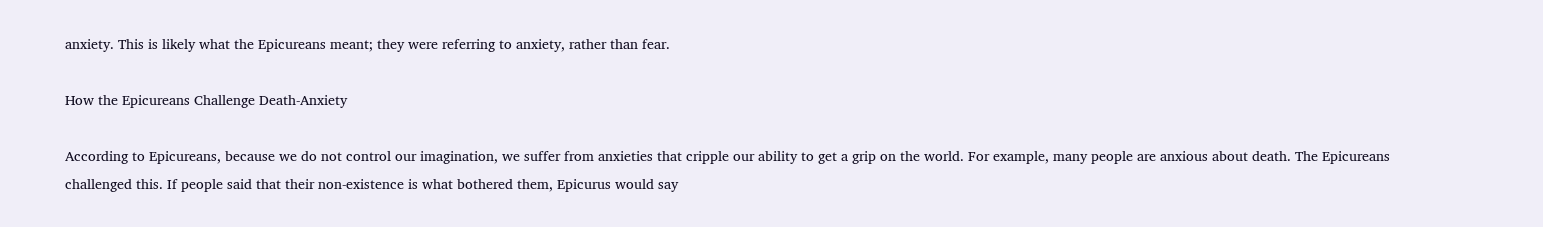anxiety. This is likely what the Epicureans meant; they were referring to anxiety, rather than fear.

How the Epicureans Challenge Death-Anxiety

According to Epicureans, because we do not control our imagination, we suffer from anxieties that cripple our ability to get a grip on the world. For example, many people are anxious about death. The Epicureans challenged this. If people said that their non-existence is what bothered them, Epicurus would say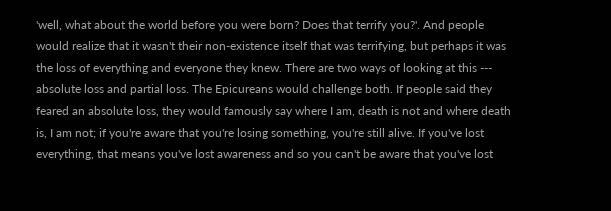'well, what about the world before you were born? Does that terrify you?'. And people would realize that it wasn't their non-existence itself that was terrifying, but perhaps it was the loss of everything and everyone they knew. There are two ways of looking at this --- absolute loss and partial loss. The Epicureans would challenge both. If people said they feared an absolute loss, they would famously say where I am, death is not and where death is, I am not; if you're aware that you're losing something, you're still alive. If you've lost everything, that means you've lost awareness and so you can't be aware that you've lost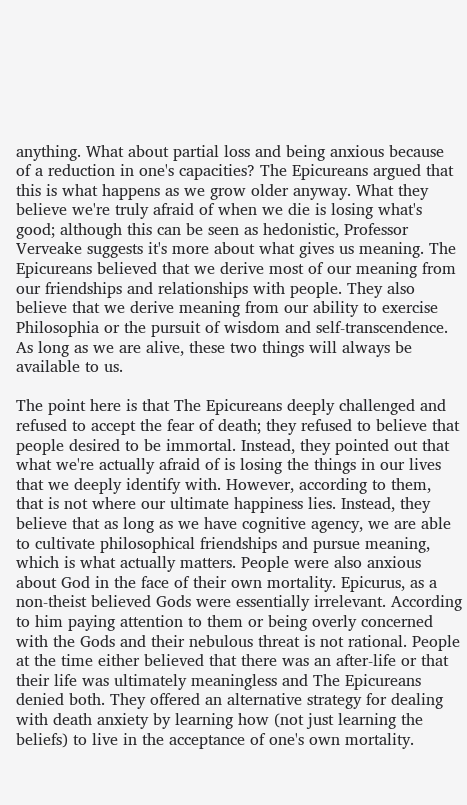anything. What about partial loss and being anxious because of a reduction in one's capacities? The Epicureans argued that this is what happens as we grow older anyway. What they believe we're truly afraid of when we die is losing what's good; although this can be seen as hedonistic, Professor Verveake suggests it's more about what gives us meaning. The Epicureans believed that we derive most of our meaning from our friendships and relationships with people. They also believe that we derive meaning from our ability to exercise Philosophia or the pursuit of wisdom and self-transcendence. As long as we are alive, these two things will always be available to us.

The point here is that The Epicureans deeply challenged and refused to accept the fear of death; they refused to believe that people desired to be immortal. Instead, they pointed out that what we're actually afraid of is losing the things in our lives that we deeply identify with. However, according to them, that is not where our ultimate happiness lies. Instead, they believe that as long as we have cognitive agency, we are able to cultivate philosophical friendships and pursue meaning, which is what actually matters. People were also anxious about God in the face of their own mortality. Epicurus, as a non-theist believed Gods were essentially irrelevant. According to him paying attention to them or being overly concerned with the Gods and their nebulous threat is not rational. People at the time either believed that there was an after-life or that their life was ultimately meaningless and The Epicureans denied both. They offered an alternative strategy for dealing with death anxiety by learning how (not just learning the beliefs) to live in the acceptance of one's own mortality.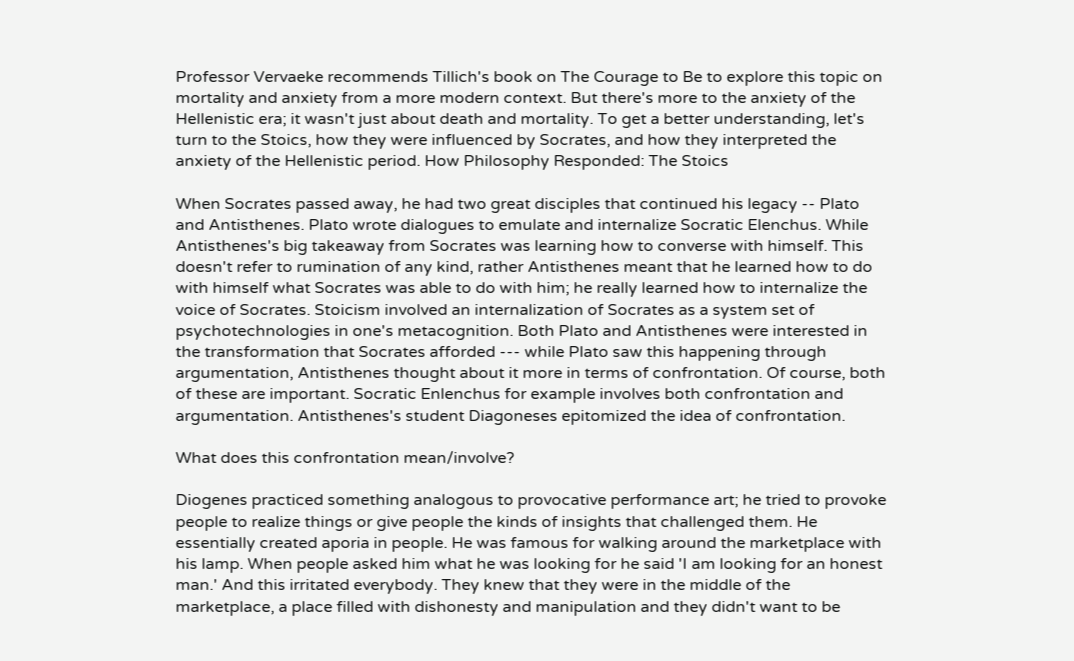Professor Vervaeke recommends Tillich's book on The Courage to Be to explore this topic on mortality and anxiety from a more modern context. But there's more to the anxiety of the Hellenistic era; it wasn't just about death and mortality. To get a better understanding, let's turn to the Stoics, how they were influenced by Socrates, and how they interpreted the anxiety of the Hellenistic period. How Philosophy Responded: The Stoics

When Socrates passed away, he had two great disciples that continued his legacy -- Plato and Antisthenes. Plato wrote dialogues to emulate and internalize Socratic Elenchus. While Antisthenes's big takeaway from Socrates was learning how to converse with himself. This doesn't refer to rumination of any kind, rather Antisthenes meant that he learned how to do with himself what Socrates was able to do with him; he really learned how to internalize the voice of Socrates. Stoicism involved an internalization of Socrates as a system set of psychotechnologies in one's metacognition. Both Plato and Antisthenes were interested in the transformation that Socrates afforded --- while Plato saw this happening through argumentation, Antisthenes thought about it more in terms of confrontation. Of course, both of these are important. Socratic Enlenchus for example involves both confrontation and argumentation. Antisthenes's student Diagoneses epitomized the idea of confrontation.

What does this confrontation mean/involve?

Diogenes practiced something analogous to provocative performance art; he tried to provoke people to realize things or give people the kinds of insights that challenged them. He essentially created aporia in people. He was famous for walking around the marketplace with his lamp. When people asked him what he was looking for he said 'I am looking for an honest man.' And this irritated everybody. They knew that they were in the middle of the marketplace, a place filled with dishonesty and manipulation and they didn't want to be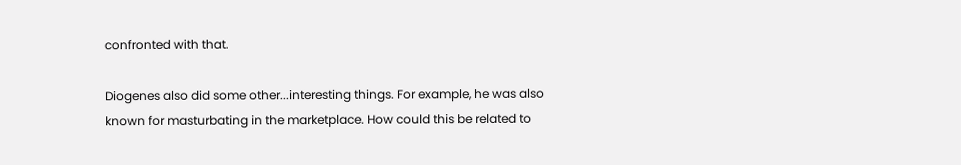confronted with that.

Diogenes also did some other...interesting things. For example, he was also known for masturbating in the marketplace. How could this be related to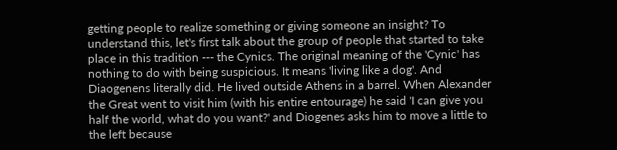getting people to realize something or giving someone an insight? To understand this, let's first talk about the group of people that started to take place in this tradition --- the Cynics. The original meaning of the 'Cynic' has nothing to do with being suspicious. It means 'living like a dog'. And Diaogenens literally did. He lived outside Athens in a barrel. When Alexander the Great went to visit him (with his entire entourage) he said 'I can give you half the world, what do you want?' and Diogenes asks him to move a little to the left because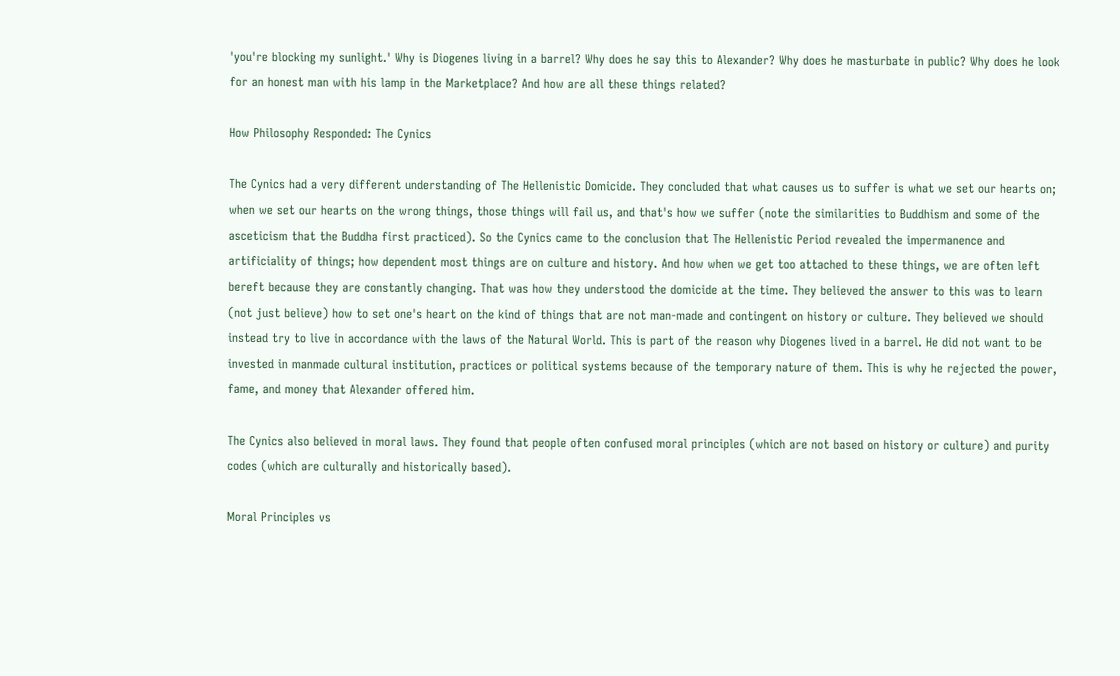'you're blocking my sunlight.' Why is Diogenes living in a barrel? Why does he say this to Alexander? Why does he masturbate in public? Why does he look for an honest man with his lamp in the Marketplace? And how are all these things related?

How Philosophy Responded: The Cynics

The Cynics had a very different understanding of The Hellenistic Domicide. They concluded that what causes us to suffer is what we set our hearts on; when we set our hearts on the wrong things, those things will fail us, and that's how we suffer (note the similarities to Buddhism and some of the asceticism that the Buddha first practiced). So the Cynics came to the conclusion that The Hellenistic Period revealed the impermanence and artificiality of things; how dependent most things are on culture and history. And how when we get too attached to these things, we are often left bereft because they are constantly changing. That was how they understood the domicide at the time. They believed the answer to this was to learn (not just believe) how to set one's heart on the kind of things that are not man-made and contingent on history or culture. They believed we should instead try to live in accordance with the laws of the Natural World. This is part of the reason why Diogenes lived in a barrel. He did not want to be invested in manmade cultural institution, practices or political systems because of the temporary nature of them. This is why he rejected the power, fame, and money that Alexander offered him.

The Cynics also believed in moral laws. They found that people often confused moral principles (which are not based on history or culture) and purity codes (which are culturally and historically based).

Moral Principles vs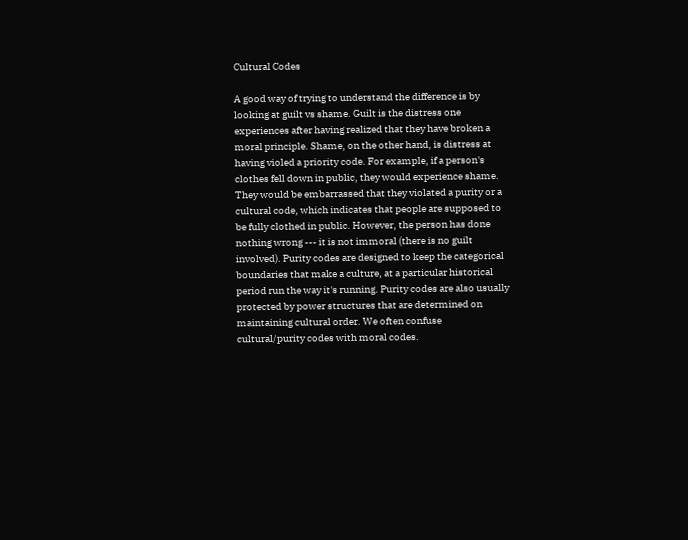Cultural Codes

A good way of trying to understand the difference is by looking at guilt vs shame. Guilt is the distress one experiences after having realized that they have broken a moral principle. Shame, on the other hand, is distress at having violed a priority code. For example, if a person's clothes fell down in public, they would experience shame. They would be embarrassed that they violated a purity or a cultural code, which indicates that people are supposed to be fully clothed in public. However, the person has done nothing wrong --- it is not immoral (there is no guilt involved). Purity codes are designed to keep the categorical boundaries that make a culture, at a particular historical period run the way it's running. Purity codes are also usually protected by power structures that are determined on maintaining cultural order. We often confuse cultural/purity codes with moral codes.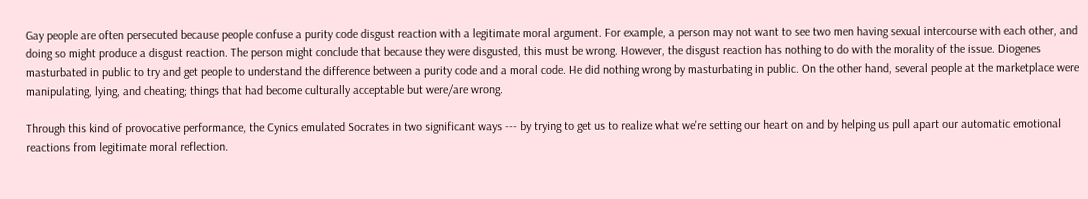Gay people are often persecuted because people confuse a purity code disgust reaction with a legitimate moral argument. For example, a person may not want to see two men having sexual intercourse with each other, and doing so might produce a disgust reaction. The person might conclude that because they were disgusted, this must be wrong. However, the disgust reaction has nothing to do with the morality of the issue. Diogenes masturbated in public to try and get people to understand the difference between a purity code and a moral code. He did nothing wrong by masturbating in public. On the other hand, several people at the marketplace were manipulating, lying, and cheating; things that had become culturally acceptable but were/are wrong.

Through this kind of provocative performance, the Cynics emulated Socrates in two significant ways --- by trying to get us to realize what we're setting our heart on and by helping us pull apart our automatic emotional reactions from legitimate moral reflection.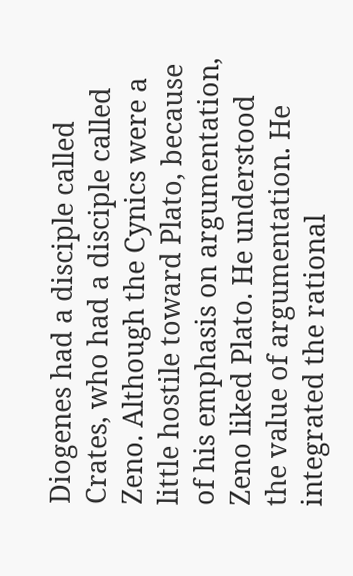Diogenes had a disciple called Crates, who had a disciple called Zeno. Although the Cynics were a little hostile toward Plato, because of his emphasis on argumentation, Zeno liked Plato. He understood the value of argumentation. He integrated the rational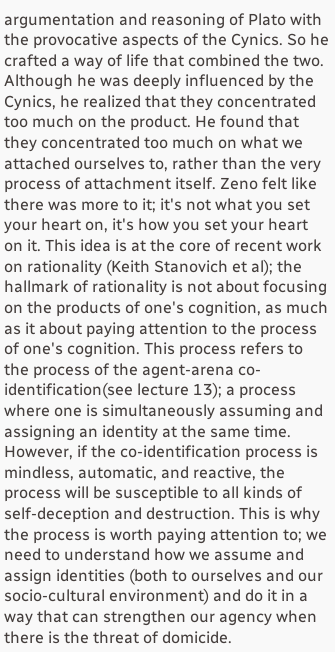argumentation and reasoning of Plato with the provocative aspects of the Cynics. So he crafted a way of life that combined the two. Although he was deeply influenced by the Cynics, he realized that they concentrated too much on the product. He found that they concentrated too much on what we attached ourselves to, rather than the very process of attachment itself. Zeno felt like there was more to it; it's not what you set your heart on, it's how you set your heart on it. This idea is at the core of recent work on rationality (Keith Stanovich et al); the hallmark of rationality is not about focusing on the products of one's cognition, as much as it about paying attention to the process of one's cognition. This process refers to the process of the agent-arena co-identification(see lecture 13); a process where one is simultaneously assuming and assigning an identity at the same time. However, if the co-identification process is mindless, automatic, and reactive, the process will be susceptible to all kinds of self-deception and destruction. This is why the process is worth paying attention to; we need to understand how we assume and assign identities (both to ourselves and our socio-cultural environment) and do it in a way that can strengthen our agency when there is the threat of domicide.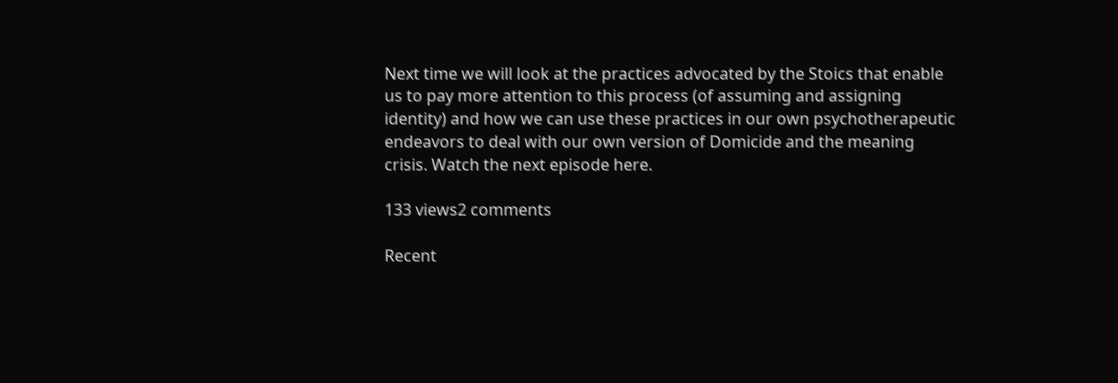Next time we will look at the practices advocated by the Stoics that enable us to pay more attention to this process (of assuming and assigning identity) and how we can use these practices in our own psychotherapeutic endeavors to deal with our own version of Domicide and the meaning crisis. Watch the next episode here.

133 views2 comments

Recent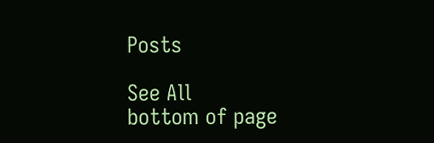Posts

See All
bottom of page